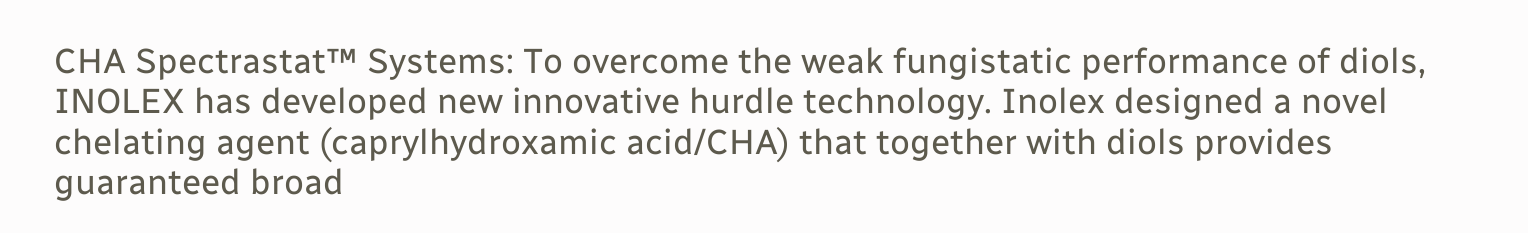CHA Spectrastat™ Systems: To overcome the weak fungistatic performance of diols, INOLEX has developed new innovative hurdle technology. Inolex designed a novel chelating agent (caprylhydroxamic acid/CHA) that together with diols provides guaranteed broad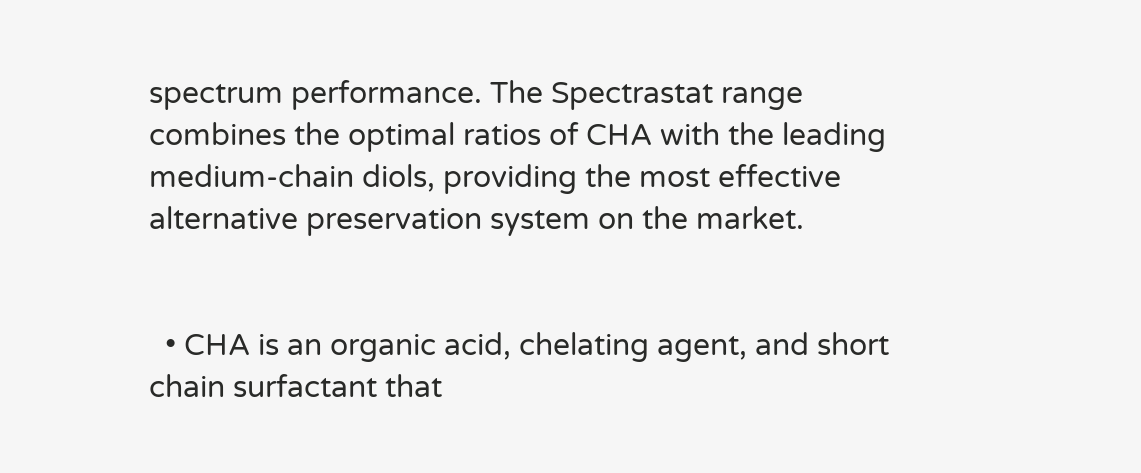spectrum performance. The Spectrastat range combines the optimal ratios of CHA with the leading medium-chain diols, providing the most effective alternative preservation system on the market.


  • CHA is an organic acid, chelating agent, and short chain surfactant that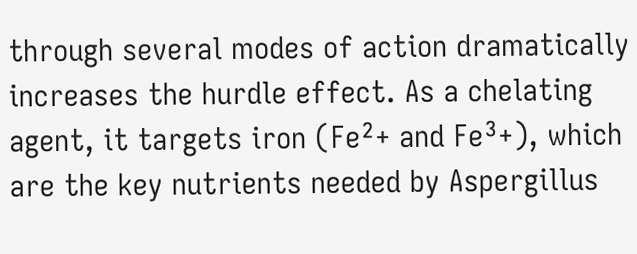through several modes of action dramatically increases the hurdle effect. As a chelating agent, it targets iron (Fe²+ and Fe³+), which are the key nutrients needed by Aspergillus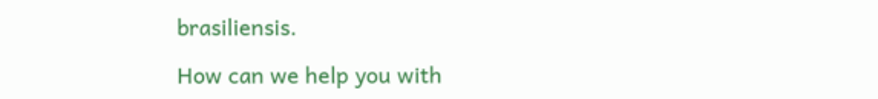brasiliensis.

How can we help you with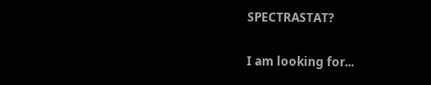SPECTRASTAT?

I am looking for...